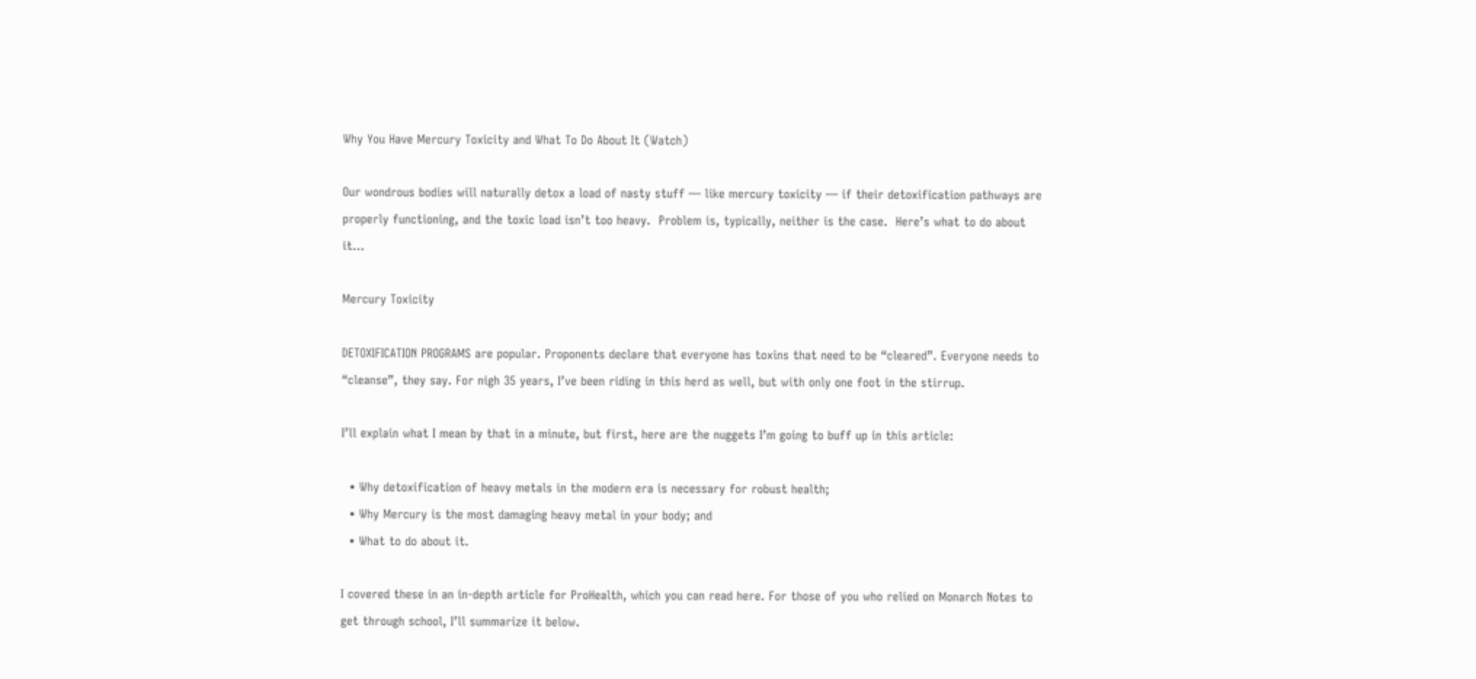Why You Have Mercury Toxicity and What To Do About It (Watch)

Our wondrous bodies will naturally detox a load of nasty stuff — like mercury toxicity — if their detoxification pathways are properly functioning, and the toxic load isn’t too heavy.  Problem is, typically, neither is the case.  Here’s what to do about it…

Mercury Toxicity

DETOXIFICATION PROGRAMS are popular. Proponents declare that everyone has toxins that need to be “cleared”. Everyone needs to “cleanse”, they say. For nigh 35 years, I’ve been riding in this herd as well, but with only one foot in the stirrup.

I’ll explain what I mean by that in a minute, but first, here are the nuggets I’m going to buff up in this article:

  • Why detoxification of heavy metals in the modern era is necessary for robust health;
  • Why Mercury is the most damaging heavy metal in your body; and
  • What to do about it.

I covered these in an in-depth article for ProHealth, which you can read here. For those of you who relied on Monarch Notes to get through school, I’ll summarize it below.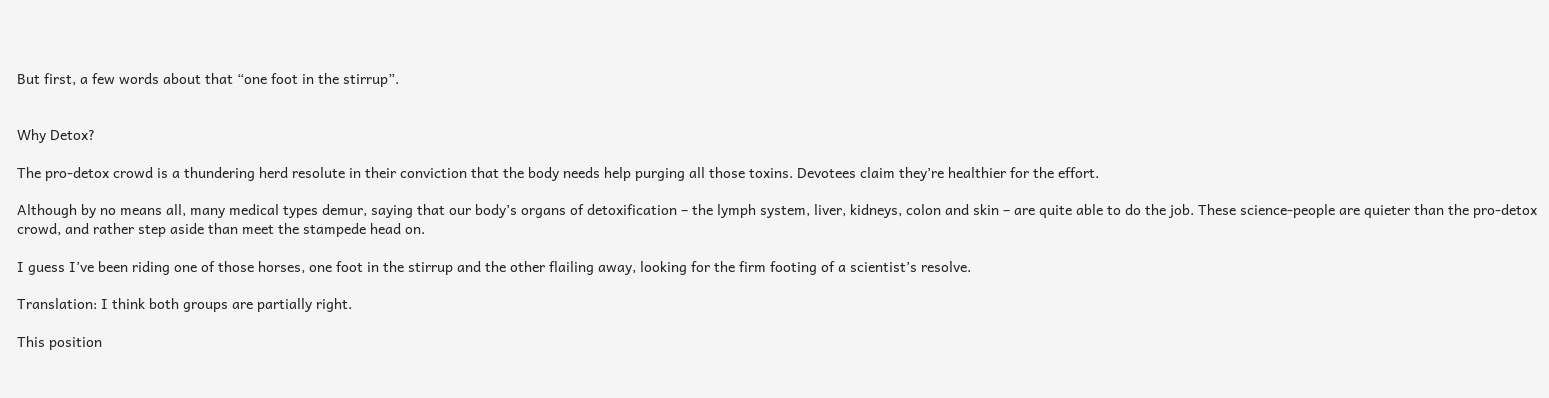But first, a few words about that “one foot in the stirrup”.


Why Detox?

The pro-detox crowd is a thundering herd resolute in their conviction that the body needs help purging all those toxins. Devotees claim they’re healthier for the effort.

Although by no means all, many medical types demur, saying that our body’s organs of detoxification – the lymph system, liver, kidneys, colon and skin – are quite able to do the job. These science-people are quieter than the pro-detox crowd, and rather step aside than meet the stampede head on.

I guess I’ve been riding one of those horses, one foot in the stirrup and the other flailing away, looking for the firm footing of a scientist’s resolve.

Translation: I think both groups are partially right.

This position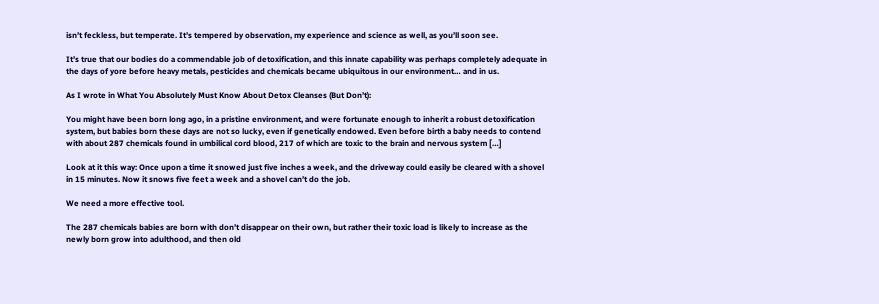isn’t feckless, but temperate. It’s tempered by observation, my experience and science as well, as you’ll soon see.

It’s true that our bodies do a commendable job of detoxification, and this innate capability was perhaps completely adequate in the days of yore before heavy metals, pesticides and chemicals became ubiquitous in our environment… and in us.

As I wrote in What You Absolutely Must Know About Detox Cleanses (But Don’t):

You might have been born long ago, in a pristine environment, and were fortunate enough to inherit a robust detoxification system, but babies born these days are not so lucky, even if genetically endowed. Even before birth a baby needs to contend with about 287 chemicals found in umbilical cord blood, 217 of which are toxic to the brain and nervous system […]

Look at it this way: Once upon a time it snowed just five inches a week, and the driveway could easily be cleared with a shovel in 15 minutes. Now it snows five feet a week and a shovel can’t do the job.

We need a more effective tool.

The 287 chemicals babies are born with don’t disappear on their own, but rather their toxic load is likely to increase as the newly born grow into adulthood, and then old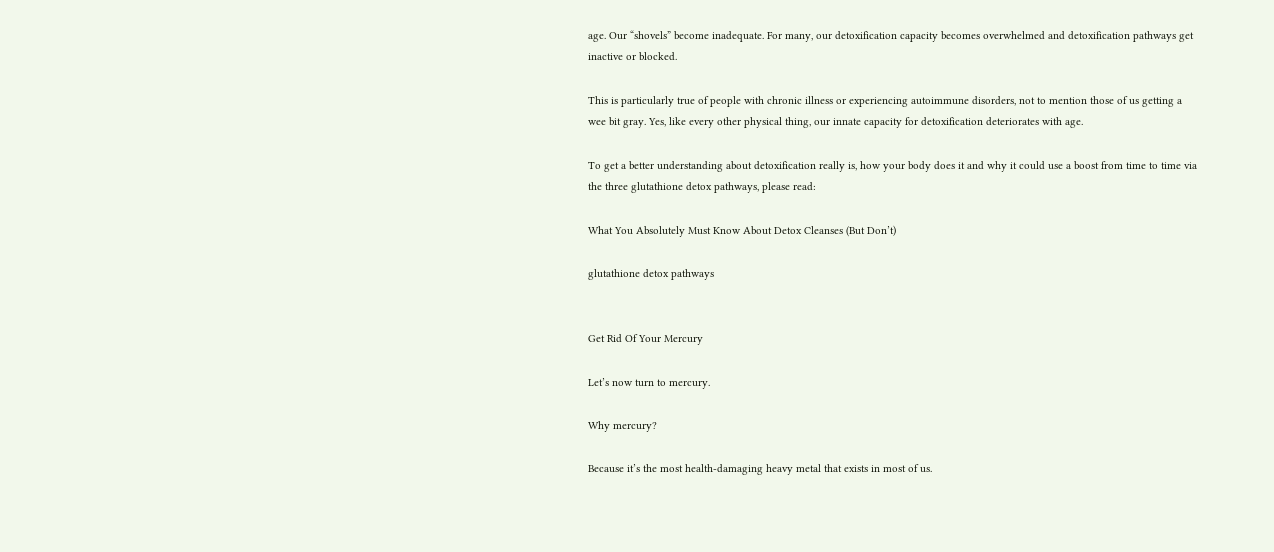age. Our “shovels” become inadequate. For many, our detoxification capacity becomes overwhelmed and detoxification pathways get inactive or blocked.

This is particularly true of people with chronic illness or experiencing autoimmune disorders, not to mention those of us getting a wee bit gray. Yes, like every other physical thing, our innate capacity for detoxification deteriorates with age.

To get a better understanding about detoxification really is, how your body does it and why it could use a boost from time to time via the three glutathione detox pathways, please read:

What You Absolutely Must Know About Detox Cleanses (But Don’t)

glutathione detox pathways


Get Rid Of Your Mercury

Let’s now turn to mercury.

Why mercury?

Because it’s the most health-damaging heavy metal that exists in most of us.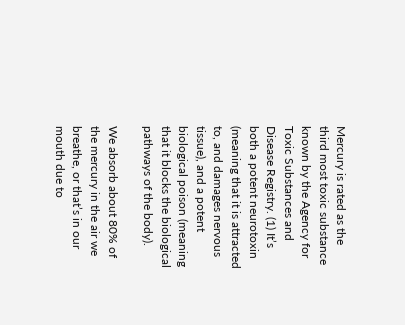Mercury is rated as the third most toxic substance known by the Agency for Toxic Substances and Disease Registry. (1) It’s both a potent neurotoxin (meaning that it is attracted to, and damages nervous tissue), and a potent biological poison (meaning that it blocks the biological pathways of the body).

We absorb about 80% of the mercury in the air we breathe, or that’s in our mouth due to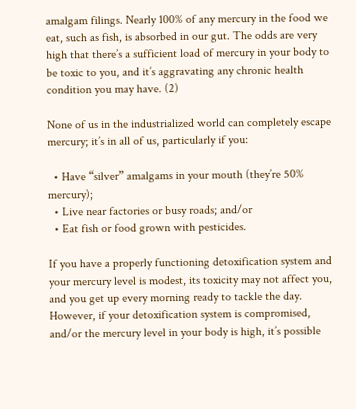amalgam filings. Nearly 100% of any mercury in the food we eat, such as fish, is absorbed in our gut. The odds are very high that there’s a sufficient load of mercury in your body to be toxic to you, and it’s aggravating any chronic health condition you may have. (2)

None of us in the industrialized world can completely escape mercury; it’s in all of us, particularly if you:

  • Have “silver” amalgams in your mouth (they’re 50% mercury);
  • Live near factories or busy roads; and/or
  • Eat fish or food grown with pesticides.

If you have a properly functioning detoxification system and your mercury level is modest, its toxicity may not affect you, and you get up every morning ready to tackle the day. However, if your detoxification system is compromised, and/or the mercury level in your body is high, it’s possible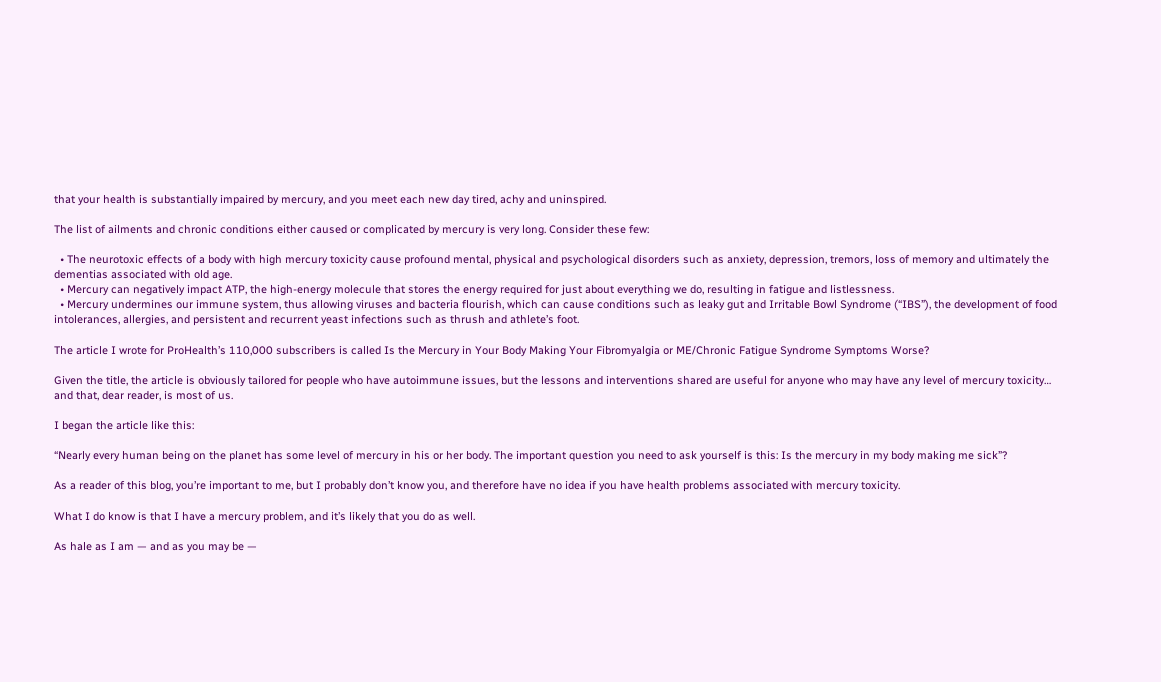that your health is substantially impaired by mercury, and you meet each new day tired, achy and uninspired.

The list of ailments and chronic conditions either caused or complicated by mercury is very long. Consider these few:

  • The neurotoxic effects of a body with high mercury toxicity cause profound mental, physical and psychological disorders such as anxiety, depression, tremors, loss of memory and ultimately the dementias associated with old age.
  • Mercury can negatively impact ATP, the high-energy molecule that stores the energy required for just about everything we do, resulting in fatigue and listlessness.
  • Mercury undermines our immune system, thus allowing viruses and bacteria flourish, which can cause conditions such as leaky gut and Irritable Bowl Syndrome (“IBS”), the development of food intolerances, allergies, and persistent and recurrent yeast infections such as thrush and athlete’s foot.

The article I wrote for ProHealth’s 110,000 subscribers is called Is the Mercury in Your Body Making Your Fibromyalgia or ME/Chronic Fatigue Syndrome Symptoms Worse?

Given the title, the article is obviously tailored for people who have autoimmune issues, but the lessons and interventions shared are useful for anyone who may have any level of mercury toxicity… and that, dear reader, is most of us.

I began the article like this:

“Nearly every human being on the planet has some level of mercury in his or her body. The important question you need to ask yourself is this: Is the mercury in my body making me sick”?

As a reader of this blog, you’re important to me, but I probably don’t know you, and therefore have no idea if you have health problems associated with mercury toxicity.

What I do know is that I have a mercury problem, and it’s likely that you do as well.

As hale as I am — and as you may be —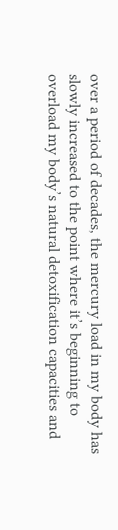over a period of decades, the mercury load in my body has slowly increased to the point where it’s beginning to overload my body’s natural detoxification capacities and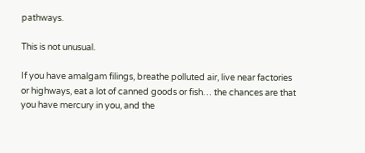pathways.

This is not unusual.

If you have amalgam filings, breathe polluted air, live near factories or highways, eat a lot of canned goods or fish… the chances are that you have mercury in you, and the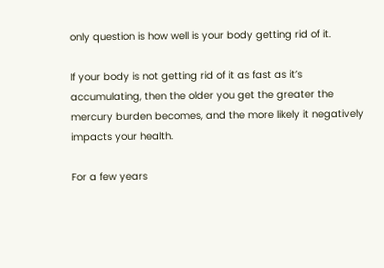only question is how well is your body getting rid of it.

If your body is not getting rid of it as fast as it’s accumulating, then the older you get the greater the mercury burden becomes, and the more likely it negatively impacts your health.

For a few years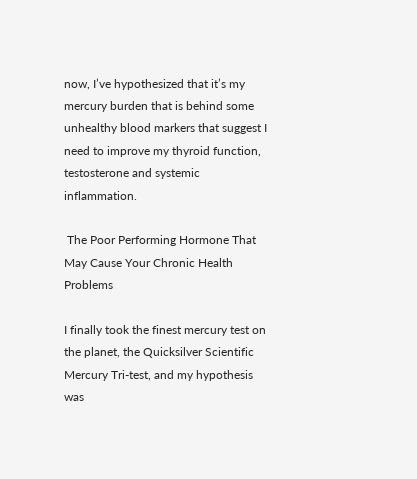now, I’ve hypothesized that it’s my mercury burden that is behind some unhealthy blood markers that suggest I need to improve my thyroid function, testosterone and systemic inflammation.

 The Poor Performing Hormone That May Cause Your Chronic Health Problems

I finally took the finest mercury test on the planet, the Quicksilver Scientific Mercury Tri-test, and my hypothesis was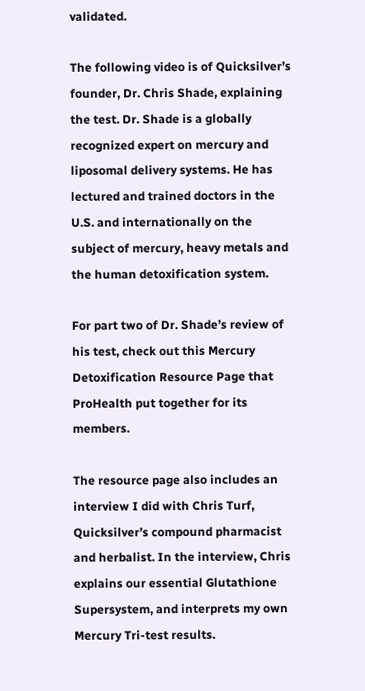validated.

The following video is of Quicksilver’s founder, Dr. Chris Shade, explaining the test. Dr. Shade is a globally recognized expert on mercury and liposomal delivery systems. He has lectured and trained doctors in the U.S. and internationally on the subject of mercury, heavy metals and the human detoxification system.

For part two of Dr. Shade’s review of his test, check out this Mercury Detoxification Resource Page that ProHealth put together for its members.

The resource page also includes an interview I did with Chris Turf, Quicksilver’s compound pharmacist and herbalist. In the interview, Chris explains our essential Glutathione Supersystem, and interprets my own Mercury Tri-test results.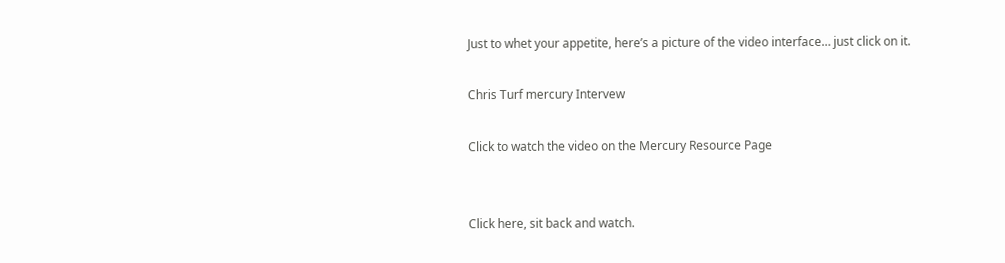Just to whet your appetite, here’s a picture of the video interface… just click on it.

Chris Turf mercury Intervew

Click to watch the video on the Mercury Resource Page


Click here, sit back and watch.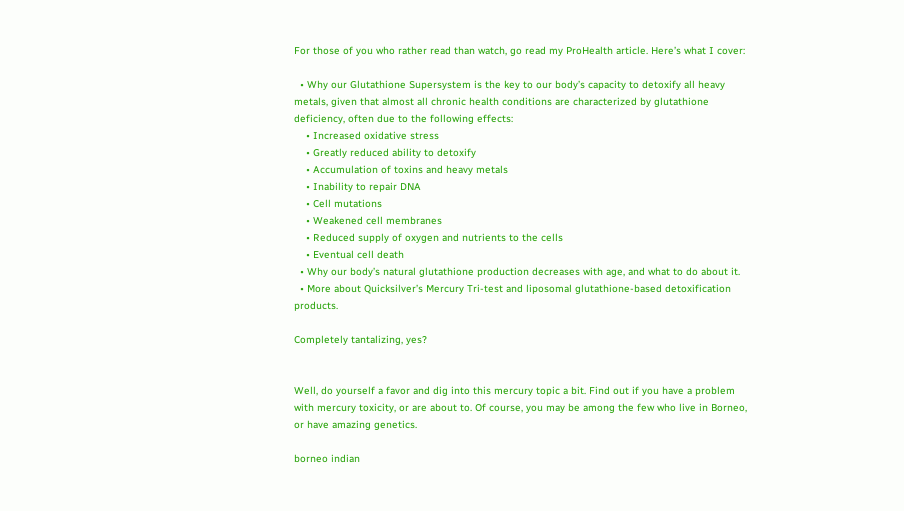For those of you who rather read than watch, go read my ProHealth article. Here’s what I cover:

  • Why our Glutathione Supersystem is the key to our body’s capacity to detoxify all heavy metals, given that almost all chronic health conditions are characterized by glutathione deficiency, often due to the following effects:
    • Increased oxidative stress
    • Greatly reduced ability to detoxify
    • Accumulation of toxins and heavy metals
    • Inability to repair DNA
    • Cell mutations
    • Weakened cell membranes
    • Reduced supply of oxygen and nutrients to the cells
    • Eventual cell death
  • Why our body’s natural glutathione production decreases with age, and what to do about it.
  • More about Quicksilver’s Mercury Tri-test and liposomal glutathione-based detoxification products.

Completely tantalizing, yes?


Well, do yourself a favor and dig into this mercury topic a bit. Find out if you have a problem with mercury toxicity, or are about to. Of course, you may be among the few who live in Borneo, or have amazing genetics.

borneo indian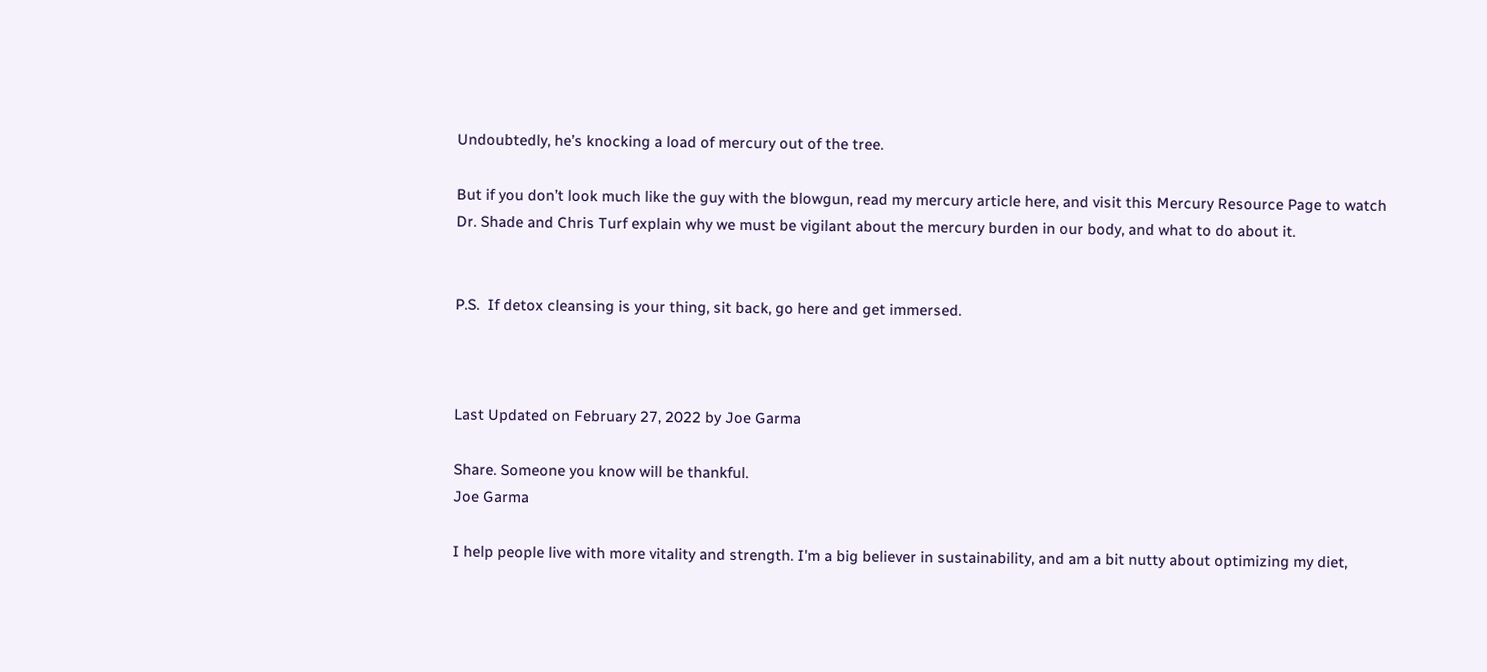Undoubtedly, he’s knocking a load of mercury out of the tree.

But if you don’t look much like the guy with the blowgun, read my mercury article here, and visit this Mercury Resource Page to watch Dr. Shade and Chris Turf explain why we must be vigilant about the mercury burden in our body, and what to do about it.


P.S.  If detox cleansing is your thing, sit back, go here and get immersed.



Last Updated on February 27, 2022 by Joe Garma

Share. Someone you know will be thankful.
Joe Garma

I help people live with more vitality and strength. I'm a big believer in sustainability, and am a bit nutty about optimizing my diet,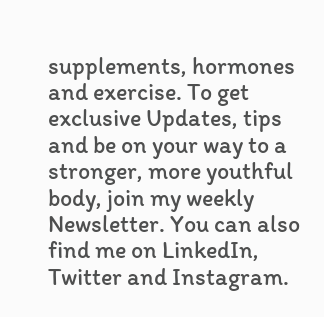supplements, hormones and exercise. To get exclusive Updates, tips and be on your way to a stronger, more youthful body, join my weekly Newsletter. You can also find me on LinkedIn, Twitter and Instagram.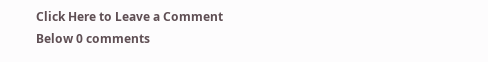Click Here to Leave a Comment Below 0 comments